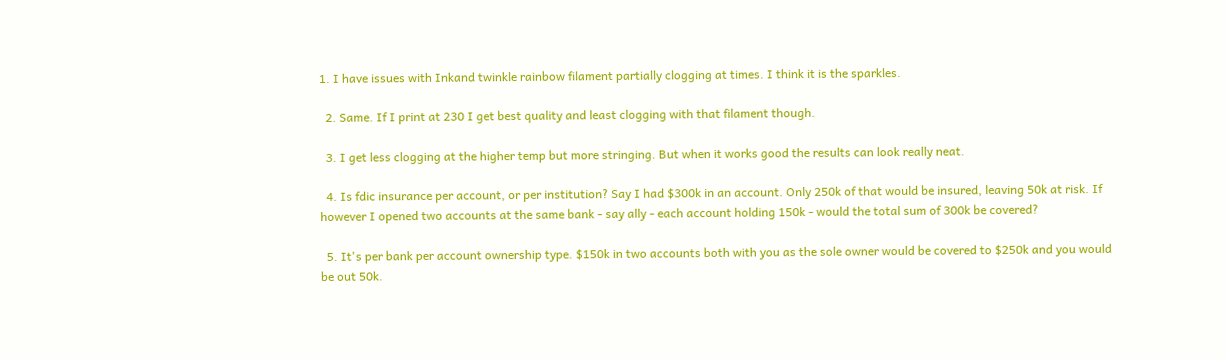1. I have issues with Inkand twinkle rainbow filament partially clogging at times. I think it is the sparkles.

  2. Same. If I print at 230 I get best quality and least clogging with that filament though.

  3. I get less clogging at the higher temp but more stringing. But when it works good the results can look really neat.

  4. Is fdic insurance per account, or per institution? Say I had $300k in an account. Only 250k of that would be insured, leaving 50k at risk. If however I opened two accounts at the same bank - say ally - each account holding 150k - would the total sum of 300k be covered?

  5. It's per bank per account ownership type. $150k in two accounts both with you as the sole owner would be covered to $250k and you would be out 50k.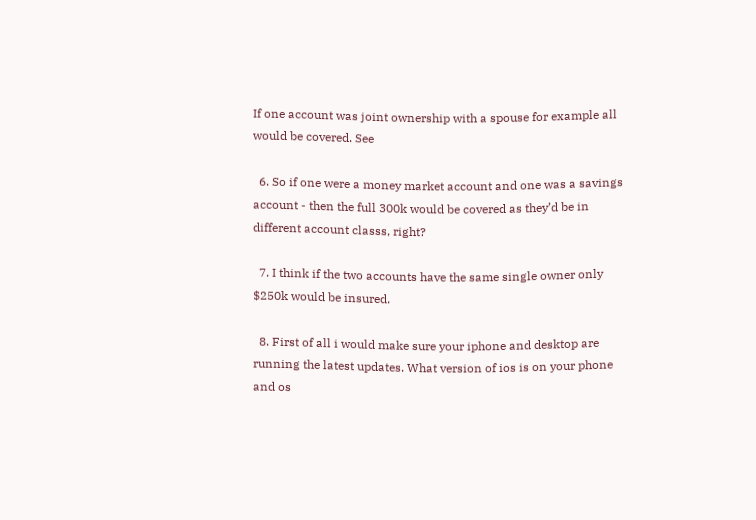If one account was joint ownership with a spouse for example all would be covered. See

  6. So if one were a money market account and one was a savings account - then the full 300k would be covered as they’d be in different account classs, right?

  7. I think if the two accounts have the same single owner only $250k would be insured.

  8. First of all i would make sure your iphone and desktop are running the latest updates. What version of ios is on your phone and os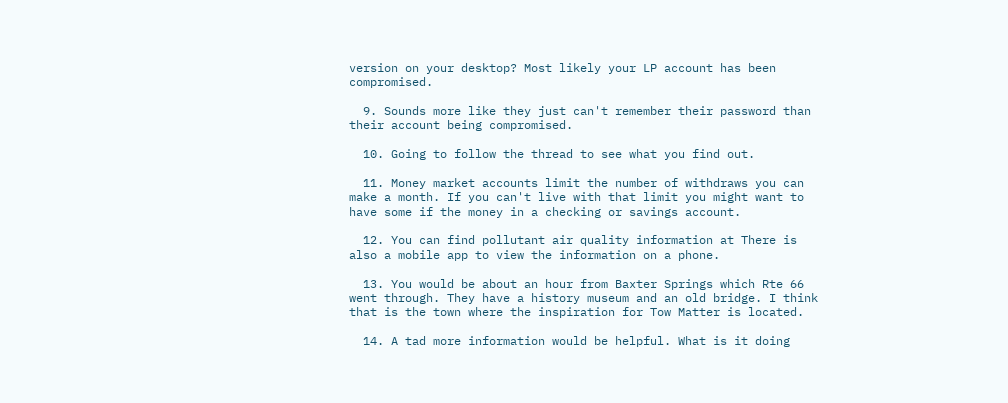version on your desktop? Most likely your LP account has been compromised.

  9. Sounds more like they just can't remember their password than their account being compromised.

  10. Going to follow the thread to see what you find out.

  11. Money market accounts limit the number of withdraws you can make a month. If you can't live with that limit you might want to have some if the money in a checking or savings account.

  12. You can find pollutant air quality information at There is also a mobile app to view the information on a phone.

  13. You would be about an hour from Baxter Springs which Rte 66 went through. They have a history museum and an old bridge. I think that is the town where the inspiration for Tow Matter is located.

  14. A tad more information would be helpful. What is it doing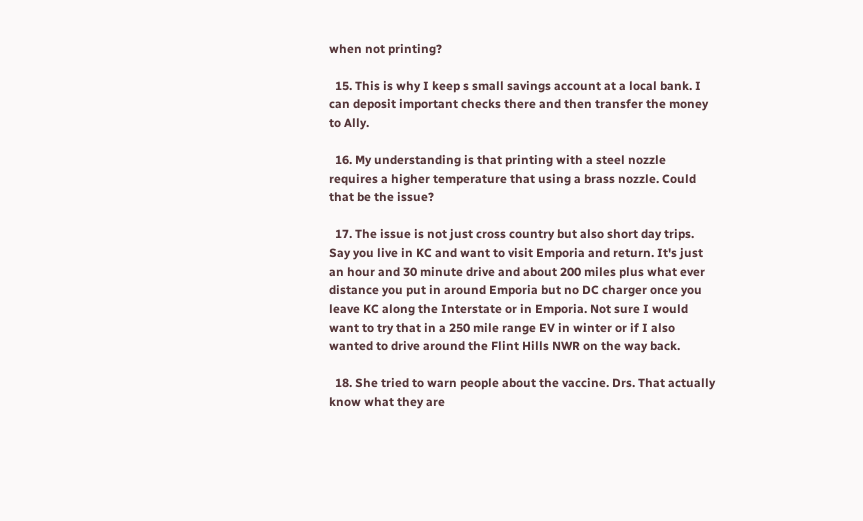when not printing?

  15. This is why I keep s small savings account at a local bank. I can deposit important checks there and then transfer the money to Ally.

  16. My understanding is that printing with a steel nozzle requires a higher temperature that using a brass nozzle. Could that be the issue?

  17. The issue is not just cross country but also short day trips. Say you live in KC and want to visit Emporia and return. It's just an hour and 30 minute drive and about 200 miles plus what ever distance you put in around Emporia but no DC charger once you leave KC along the Interstate or in Emporia. Not sure I would want to try that in a 250 mile range EV in winter or if I also wanted to drive around the Flint Hills NWR on the way back.

  18. She tried to warn people about the vaccine. Drs. That actually know what they are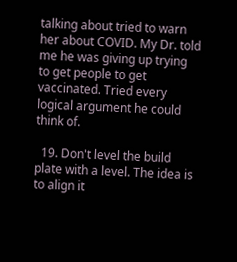talking about tried to warn her about COVID. My Dr. told me he was giving up trying to get people to get vaccinated. Tried every logical argument he could think of.

  19. Don't level the build plate with a level. The idea is to align it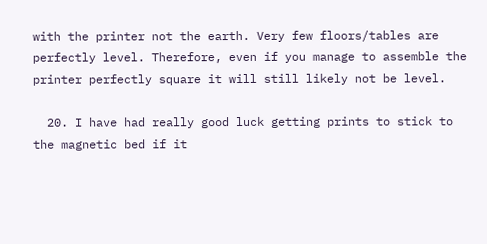with the printer not the earth. Very few floors/tables are perfectly level. Therefore, even if you manage to assemble the printer perfectly square it will still likely not be level.

  20. I have had really good luck getting prints to stick to the magnetic bed if it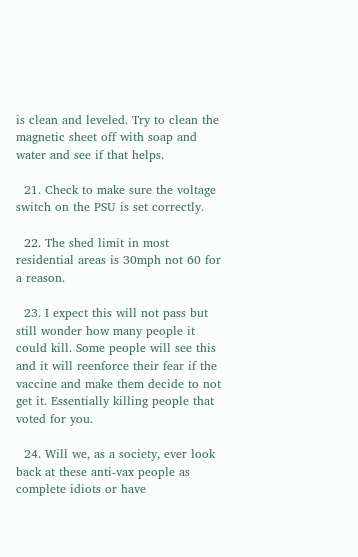is clean and leveled. Try to clean the magnetic sheet off with soap and water and see if that helps.

  21. Check to make sure the voltage switch on the PSU is set correctly.

  22. The shed limit in most residential areas is 30mph not 60 for a reason.

  23. I expect this will not pass but still wonder how many people it could kill. Some people will see this and it will reenforce their fear if the vaccine and make them decide to not get it. Essentially killing people that voted for you.

  24. Will we, as a society, ever look back at these anti-vax people as complete idiots or have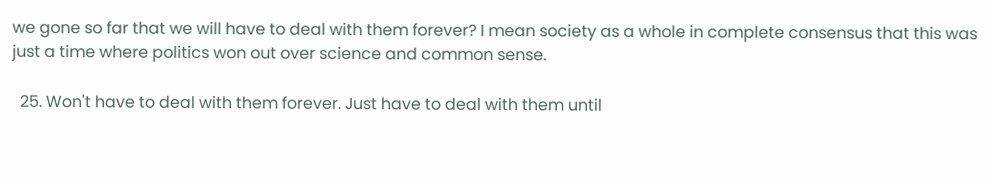we gone so far that we will have to deal with them forever? I mean society as a whole in complete consensus that this was just a time where politics won out over science and common sense.

  25. Won't have to deal with them forever. Just have to deal with them until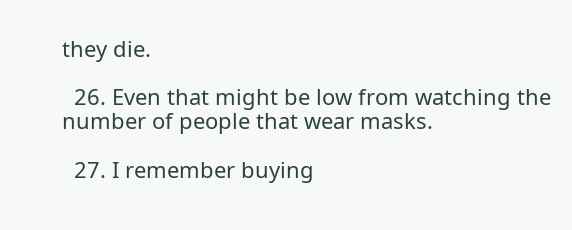they die.

  26. Even that might be low from watching the number of people that wear masks.

  27. I remember buying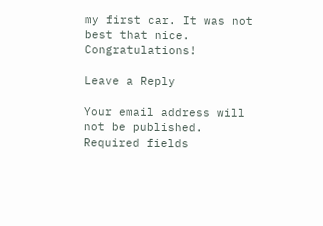my first car. It was not best that nice. Congratulations!

Leave a Reply

Your email address will not be published. Required fields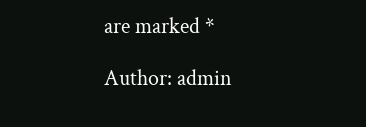are marked *

Author: admin